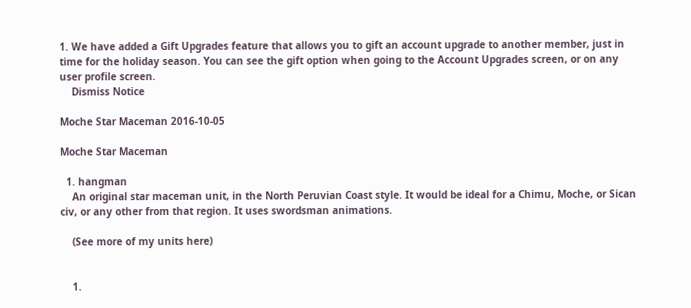1. We have added a Gift Upgrades feature that allows you to gift an account upgrade to another member, just in time for the holiday season. You can see the gift option when going to the Account Upgrades screen, or on any user profile screen.
    Dismiss Notice

Moche Star Maceman 2016-10-05

Moche Star Maceman

  1. hangman
    An original star maceman unit, in the North Peruvian Coast style. It would be ideal for a Chimu, Moche, or Sican civ, or any other from that region. It uses swordsman animations.

    (See more of my units here)


    1.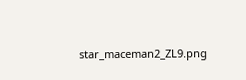star_maceman2_ZL9.png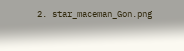2. star_maceman_Gon.png